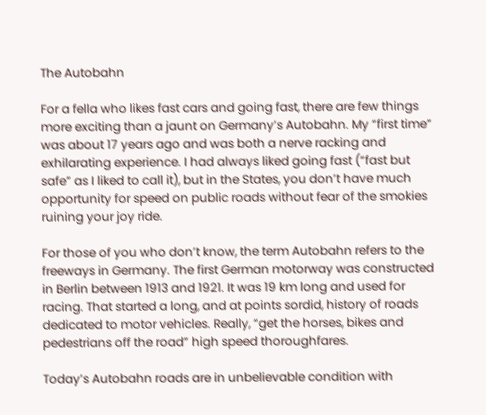The Autobahn

For a fella who likes fast cars and going fast, there are few things more exciting than a jaunt on Germany’s Autobahn. My “first time” was about 17 years ago and was both a nerve racking and exhilarating experience. I had always liked going fast (“fast but safe” as I liked to call it), but in the States, you don’t have much opportunity for speed on public roads without fear of the smokies ruining your joy ride.

For those of you who don’t know, the term Autobahn refers to the freeways in Germany. The first German motorway was constructed in Berlin between 1913 and 1921. It was 19 km long and used for racing. That started a long, and at points sordid, history of roads dedicated to motor vehicles. Really, “get the horses, bikes and pedestrians off the road” high speed thoroughfares.

Today’s Autobahn roads are in unbelievable condition with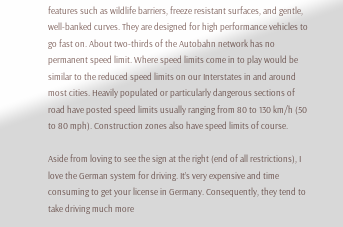features such as wildlife barriers, freeze resistant surfaces, and gentle, well-banked curves. They are designed for high performance vehicles to go fast on. About two-thirds of the Autobahn network has no permanent speed limit. Where speed limits come in to play would be similar to the reduced speed limits on our Interstates in and around most cities. Heavily populated or particularly dangerous sections of road have posted speed limits usually ranging from 80 to 130 km/h (50 to 80 mph). Construction zones also have speed limits of course.

Aside from loving to see the sign at the right (end of all restrictions), I love the German system for driving. It’s very expensive and time consuming to get your license in Germany. Consequently, they tend to take driving much more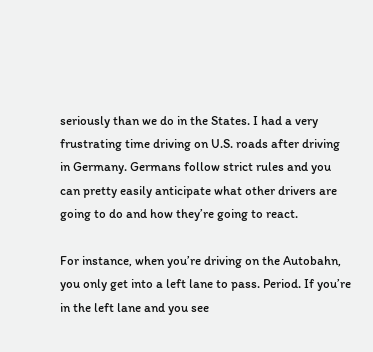seriously than we do in the States. I had a very frustrating time driving on U.S. roads after driving in Germany. Germans follow strict rules and you can pretty easily anticipate what other drivers are going to do and how they’re going to react.

For instance, when you’re driving on the Autobahn, you only get into a left lane to pass. Period. If you’re in the left lane and you see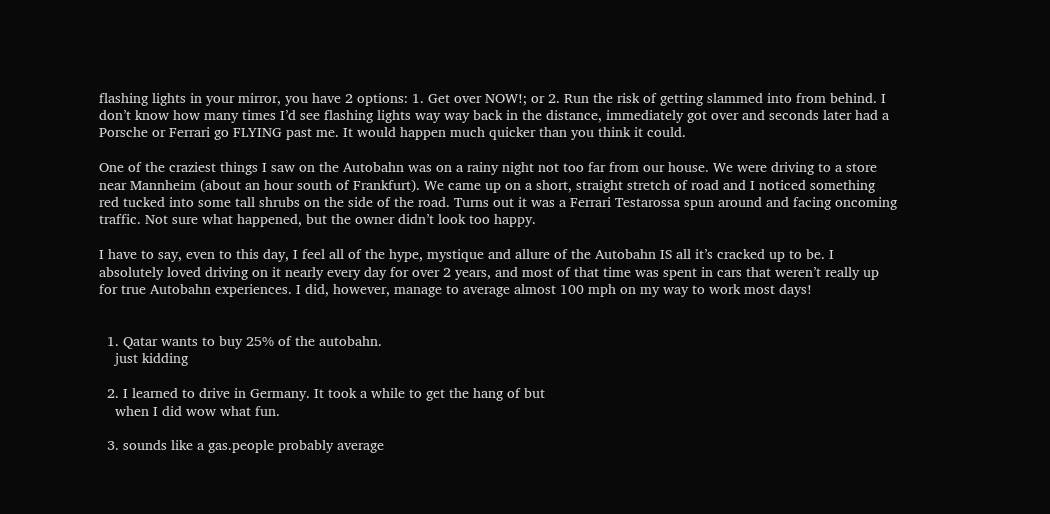flashing lights in your mirror, you have 2 options: 1. Get over NOW!; or 2. Run the risk of getting slammed into from behind. I don’t know how many times I’d see flashing lights way way back in the distance, immediately got over and seconds later had a Porsche or Ferrari go FLYING past me. It would happen much quicker than you think it could.

One of the craziest things I saw on the Autobahn was on a rainy night not too far from our house. We were driving to a store near Mannheim (about an hour south of Frankfurt). We came up on a short, straight stretch of road and I noticed something red tucked into some tall shrubs on the side of the road. Turns out it was a Ferrari Testarossa spun around and facing oncoming traffic. Not sure what happened, but the owner didn’t look too happy.

I have to say, even to this day, I feel all of the hype, mystique and allure of the Autobahn IS all it’s cracked up to be. I absolutely loved driving on it nearly every day for over 2 years, and most of that time was spent in cars that weren’t really up for true Autobahn experiences. I did, however, manage to average almost 100 mph on my way to work most days!


  1. Qatar wants to buy 25% of the autobahn.
    just kidding

  2. I learned to drive in Germany. It took a while to get the hang of but
    when I did wow what fun.

  3. sounds like a gas.people probably average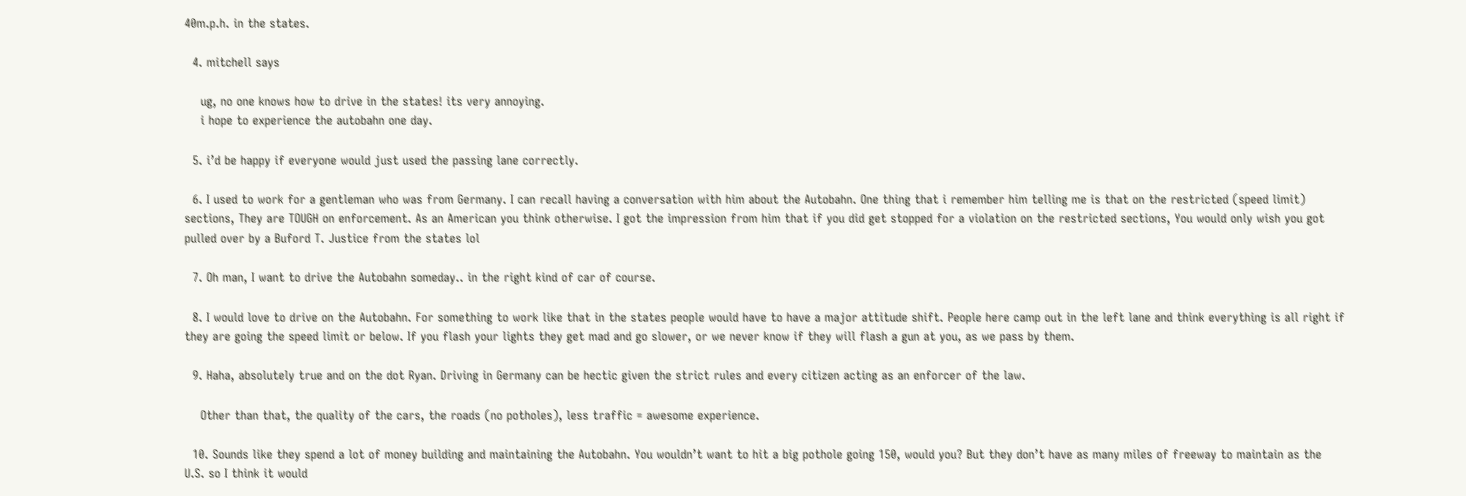40m.p.h. in the states.

  4. mitchell says

    ug, no one knows how to drive in the states! its very annoying.
    i hope to experience the autobahn one day.

  5. i’d be happy if everyone would just used the passing lane correctly.

  6. I used to work for a gentleman who was from Germany. I can recall having a conversation with him about the Autobahn. One thing that i remember him telling me is that on the restricted (speed limit) sections, They are TOUGH on enforcement. As an American you think otherwise. I got the impression from him that if you did get stopped for a violation on the restricted sections, You would only wish you got pulled over by a Buford T. Justice from the states lol

  7. Oh man, I want to drive the Autobahn someday.. in the right kind of car of course.

  8. I would love to drive on the Autobahn. For something to work like that in the states people would have to have a major attitude shift. People here camp out in the left lane and think everything is all right if they are going the speed limit or below. If you flash your lights they get mad and go slower, or we never know if they will flash a gun at you, as we pass by them.

  9. Haha, absolutely true and on the dot Ryan. Driving in Germany can be hectic given the strict rules and every citizen acting as an enforcer of the law.

    Other than that, the quality of the cars, the roads (no potholes), less traffic = awesome experience.

  10. Sounds like they spend a lot of money building and maintaining the Autobahn. You wouldn’t want to hit a big pothole going 150, would you? But they don’t have as many miles of freeway to maintain as the U.S. so I think it would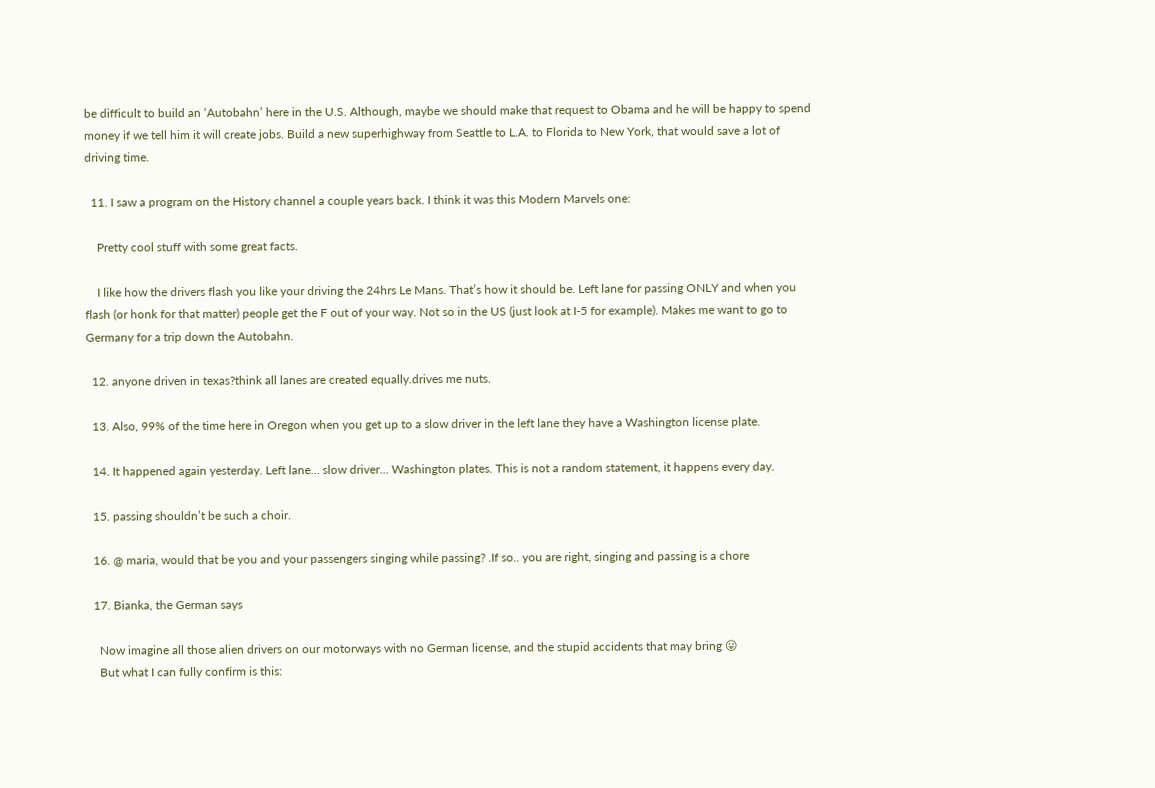be difficult to build an ‘Autobahn’ here in the U.S. Although, maybe we should make that request to Obama and he will be happy to spend money if we tell him it will create jobs. Build a new superhighway from Seattle to L.A. to Florida to New York, that would save a lot of driving time.

  11. I saw a program on the History channel a couple years back. I think it was this Modern Marvels one:

    Pretty cool stuff with some great facts.

    I like how the drivers flash you like your driving the 24hrs Le Mans. That’s how it should be. Left lane for passing ONLY and when you flash (or honk for that matter) people get the F out of your way. Not so in the US (just look at I-5 for example). Makes me want to go to Germany for a trip down the Autobahn.

  12. anyone driven in texas?think all lanes are created equally.drives me nuts.

  13. Also, 99% of the time here in Oregon when you get up to a slow driver in the left lane they have a Washington license plate.

  14. It happened again yesterday. Left lane… slow driver… Washington plates. This is not a random statement, it happens every day.

  15. passing shouldn’t be such a choir.

  16. @ maria, would that be you and your passengers singing while passing? .If so.. you are right, singing and passing is a chore

  17. Bianka, the German says

    Now imagine all those alien drivers on our motorways with no German license, and the stupid accidents that may bring 😛
    But what I can fully confirm is this: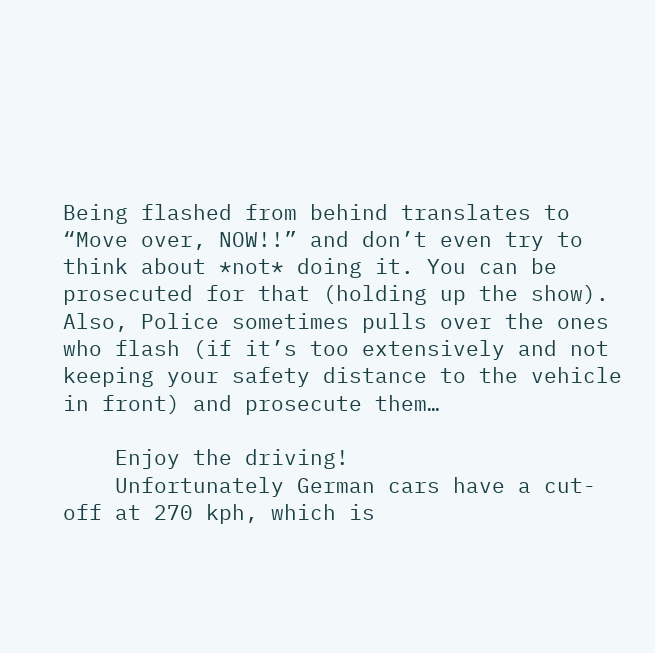Being flashed from behind translates to “Move over, NOW!!” and don’t even try to think about *not* doing it. You can be prosecuted for that (holding up the show). Also, Police sometimes pulls over the ones who flash (if it’s too extensively and not keeping your safety distance to the vehicle in front) and prosecute them…

    Enjoy the driving!
    Unfortunately German cars have a cut-off at 270 kph, which is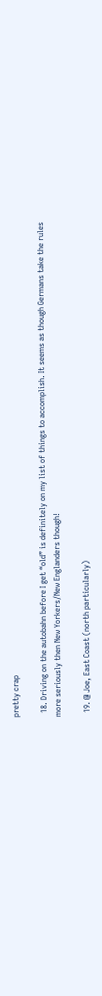pretty crap

  18. Driving on the autobahn before I get “old” is definitely on my list of things to accomplish. It seems as though Germans take the rules more seriously then New Yorkers/New Englanders though!

  19. @ Joe, East Coast (north particularly)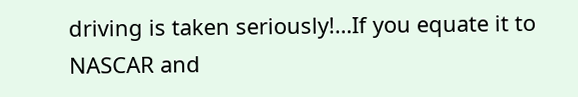driving is taken seriously!…If you equate it to NASCAR and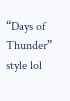“Days of Thunder” style lol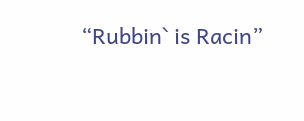“Rubbin` is Racin”